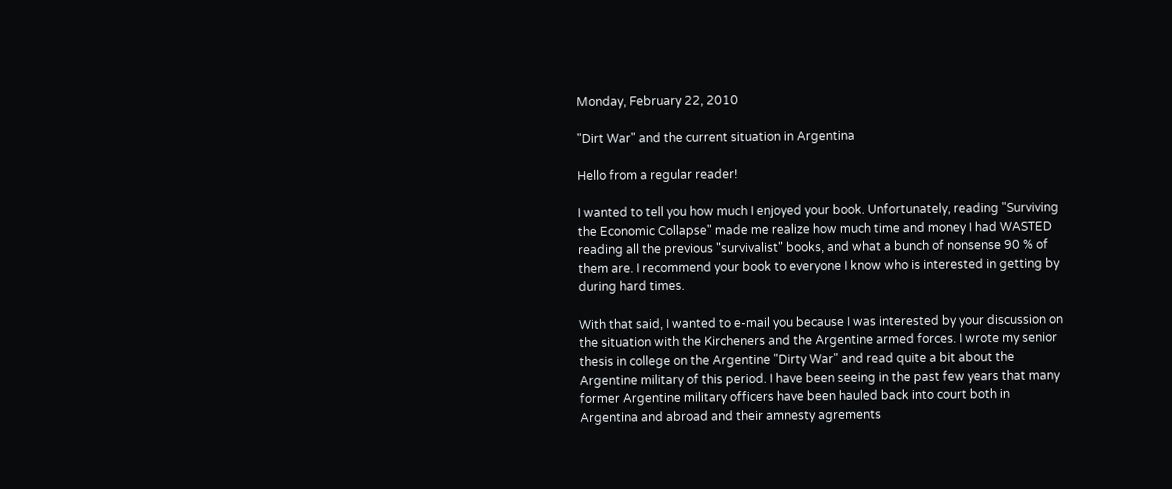Monday, February 22, 2010

"Dirt War" and the current situation in Argentina

Hello from a regular reader!

I wanted to tell you how much I enjoyed your book. Unfortunately, reading "Surviving the Economic Collapse" made me realize how much time and money I had WASTED reading all the previous "survivalist" books, and what a bunch of nonsense 90 % of them are. I recommend your book to everyone I know who is interested in getting by during hard times.

With that said, I wanted to e-mail you because I was interested by your discussion on the situation with the Kircheners and the Argentine armed forces. I wrote my senior thesis in college on the Argentine "Dirty War" and read quite a bit about the Argentine military of this period. I have been seeing in the past few years that many former Argentine military officers have been hauled back into court both in Argentina and abroad and their amnesty agrements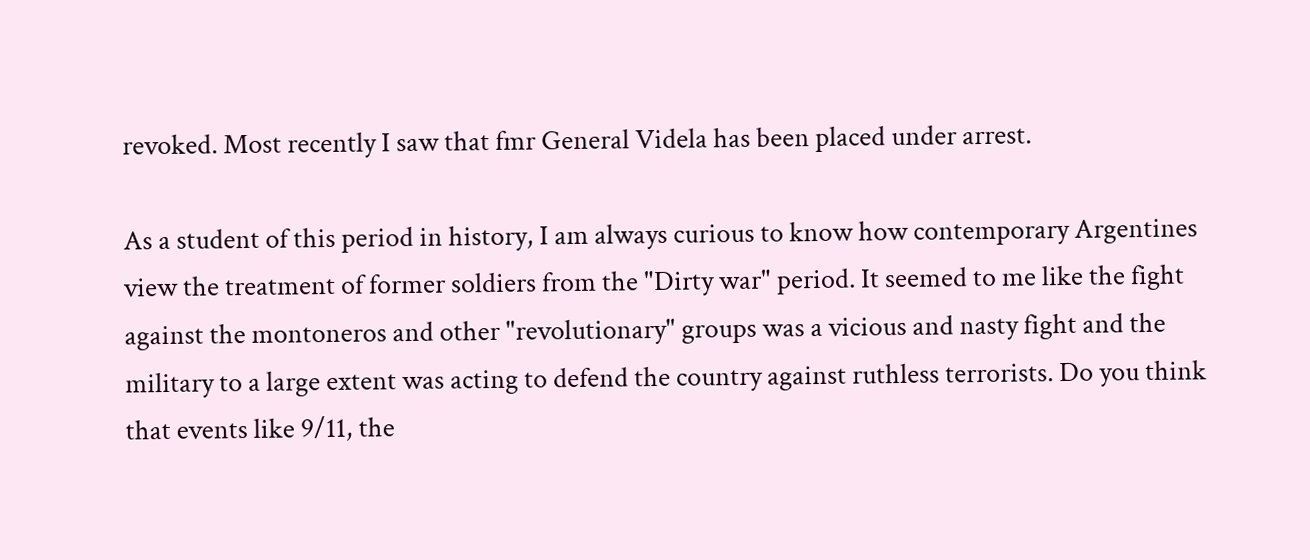revoked. Most recently I saw that fmr General Videla has been placed under arrest.

As a student of this period in history, I am always curious to know how contemporary Argentines view the treatment of former soldiers from the "Dirty war" period. It seemed to me like the fight against the montoneros and other "revolutionary" groups was a vicious and nasty fight and the military to a large extent was acting to defend the country against ruthless terrorists. Do you think that events like 9/11, the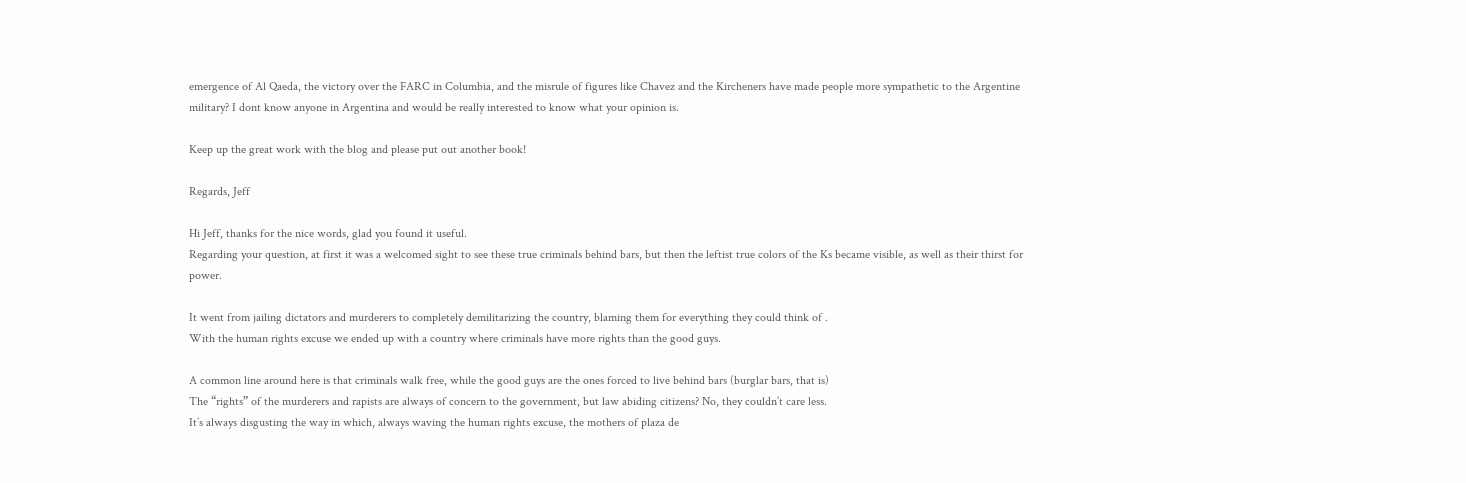emergence of Al Qaeda, the victory over the FARC in Columbia, and the misrule of figures like Chavez and the Kircheners have made people more sympathetic to the Argentine military? I dont know anyone in Argentina and would be really interested to know what your opinion is.

Keep up the great work with the blog and please put out another book!

Regards, Jeff

Hi Jeff, thanks for the nice words, glad you found it useful.
Regarding your question, at first it was a welcomed sight to see these true criminals behind bars, but then the leftist true colors of the Ks became visible, as well as their thirst for power.

It went from jailing dictators and murderers to completely demilitarizing the country, blaming them for everything they could think of .
With the human rights excuse we ended up with a country where criminals have more rights than the good guys.

A common line around here is that criminals walk free, while the good guys are the ones forced to live behind bars (burglar bars, that is)
The “rights” of the murderers and rapists are always of concern to the government, but law abiding citizens? No, they couldn’t care less.
It’s always disgusting the way in which, always waving the human rights excuse, the mothers of plaza de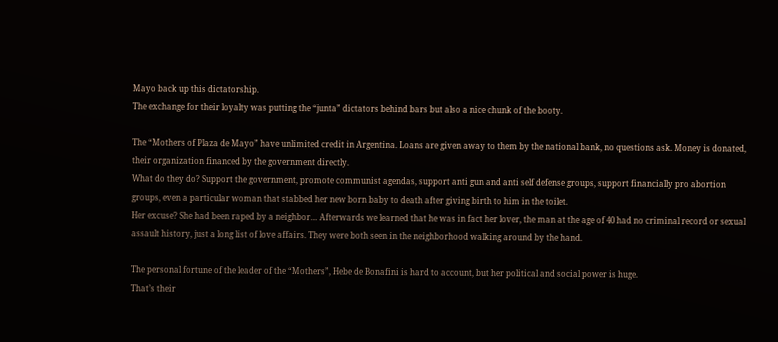Mayo back up this dictatorship.
The exchange for their loyalty was putting the “junta” dictators behind bars but also a nice chunk of the booty.

The “Mothers of Plaza de Mayo” have unlimited credit in Argentina. Loans are given away to them by the national bank, no questions ask. Money is donated, their organization financed by the government directly.
What do they do? Support the government, promote communist agendas, support anti gun and anti self defense groups, support financially pro abortion groups, even a particular woman that stabbed her new born baby to death after giving birth to him in the toilet.
Her excuse? She had been raped by a neighbor… Afterwards we learned that he was in fact her lover, the man at the age of 40 had no criminal record or sexual assault history, just a long list of love affairs. They were both seen in the neighborhood walking around by the hand.

The personal fortune of the leader of the “Mothers”, Hebe de Bonafini is hard to account, but her political and social power is huge.
That’s their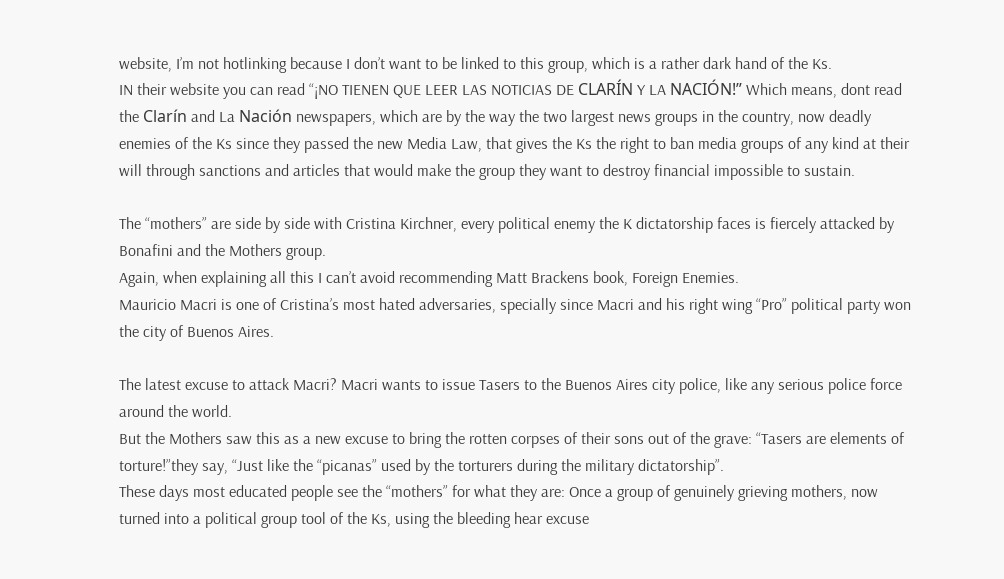website, I’m not hotlinking because I don’t want to be linked to this group, which is a rather dark hand of the Ks.
IN their website you can read “¡NO TIENEN QUE LEER LAS NOTICIAS DE CLARÍN Y LA NACIÓN!” Which means, dont read the Clarín and La Nación newspapers, which are by the way the two largest news groups in the country, now deadly enemies of the Ks since they passed the new Media Law, that gives the Ks the right to ban media groups of any kind at their will through sanctions and articles that would make the group they want to destroy financial impossible to sustain.

The “mothers” are side by side with Cristina Kirchner, every political enemy the K dictatorship faces is fiercely attacked by Bonafini and the Mothers group.
Again, when explaining all this I can’t avoid recommending Matt Brackens book, Foreign Enemies.
Mauricio Macri is one of Cristina’s most hated adversaries, specially since Macri and his right wing “Pro” political party won the city of Buenos Aires.

The latest excuse to attack Macri? Macri wants to issue Tasers to the Buenos Aires city police, like any serious police force around the world.
But the Mothers saw this as a new excuse to bring the rotten corpses of their sons out of the grave: “Tasers are elements of torture!”they say, “Just like the “picanas” used by the torturers during the military dictatorship”.
These days most educated people see the “mothers” for what they are: Once a group of genuinely grieving mothers, now turned into a political group tool of the Ks, using the bleeding hear excuse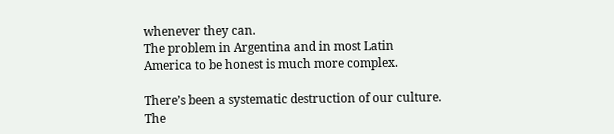whenever they can.
The problem in Argentina and in most Latin America to be honest is much more complex.

There’s been a systematic destruction of our culture. The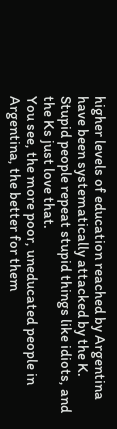higher levels of education reached by Argentina have been systematically attacked by the K. Stupid people repeat stupid things like idiots, and the Ks just love that.
You see, the more poor, uneducated people in Argentina, the better for them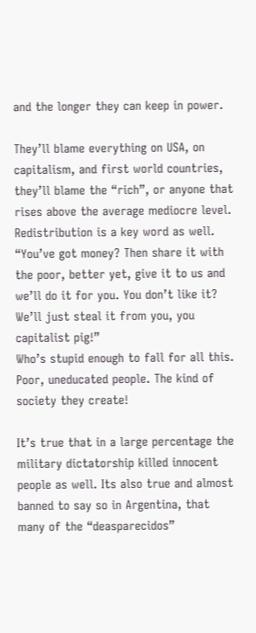and the longer they can keep in power.

They’ll blame everything on USA, on capitalism, and first world countries, they’ll blame the “rich”, or anyone that rises above the average mediocre level. Redistribution is a key word as well.
“You’ve got money? Then share it with the poor, better yet, give it to us and we’ll do it for you. You don’t like it? We’ll just steal it from you, you capitalist pig!”
Who’s stupid enough to fall for all this. Poor, uneducated people. The kind of society they create!

It’s true that in a large percentage the military dictatorship killed innocent people as well. Its also true and almost banned to say so in Argentina, that many of the “deasparecidos”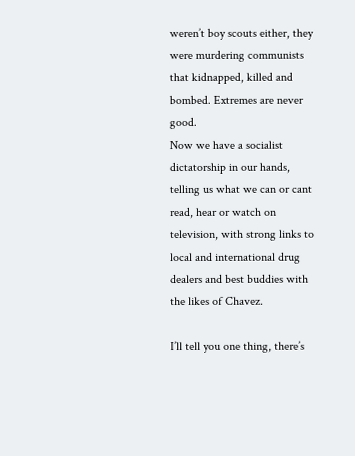weren’t boy scouts either, they were murdering communists that kidnapped, killed and bombed. Extremes are never good.
Now we have a socialist dictatorship in our hands, telling us what we can or cant read, hear or watch on television, with strong links to local and international drug dealers and best buddies with the likes of Chavez.

I’ll tell you one thing, there’s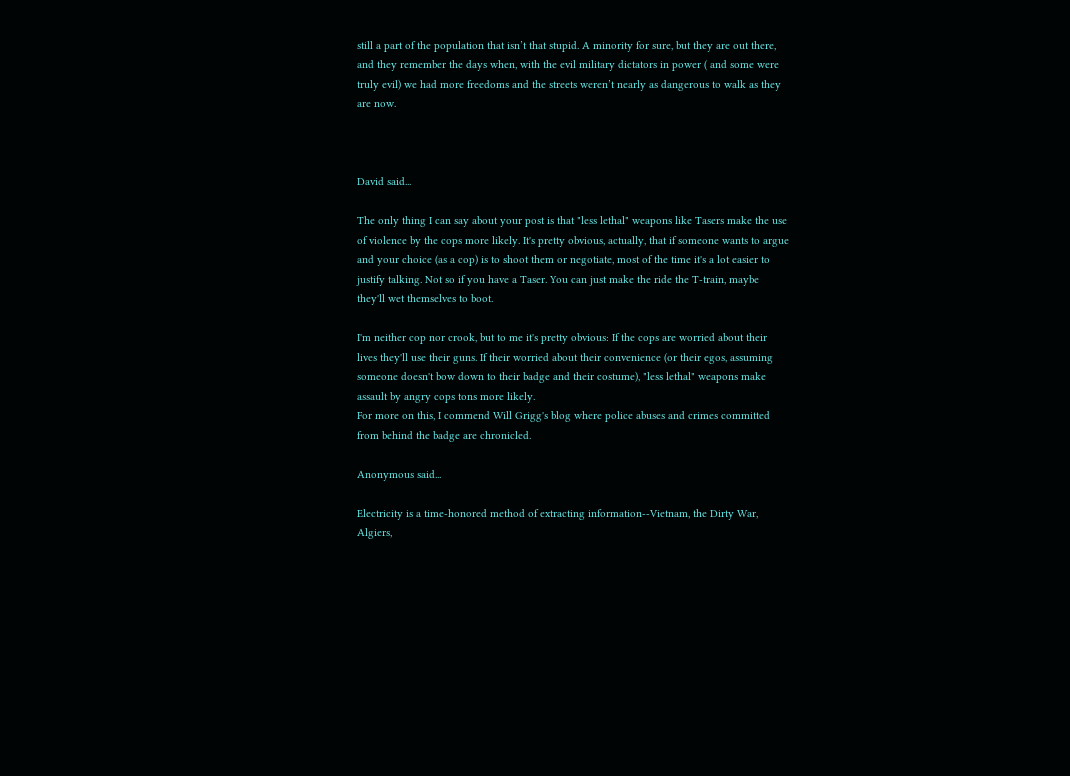still a part of the population that isn’t that stupid. A minority for sure, but they are out there, and they remember the days when, with the evil military dictators in power ( and some were truly evil) we had more freedoms and the streets weren’t nearly as dangerous to walk as they are now.



David said...

The only thing I can say about your post is that "less lethal" weapons like Tasers make the use of violence by the cops more likely. It's pretty obvious, actually, that if someone wants to argue and your choice (as a cop) is to shoot them or negotiate, most of the time it's a lot easier to justify talking. Not so if you have a Taser. You can just make the ride the T-train, maybe they'll wet themselves to boot.

I'm neither cop nor crook, but to me it's pretty obvious: If the cops are worried about their lives they'll use their guns. If their worried about their convenience (or their egos, assuming someone doesn't bow down to their badge and their costume), "less lethal" weapons make assault by angry cops tons more likely.
For more on this, I commend Will Grigg's blog where police abuses and crimes committed from behind the badge are chronicled.

Anonymous said...

Electricity is a time-honored method of extracting information--Vietnam, the Dirty War, Algiers,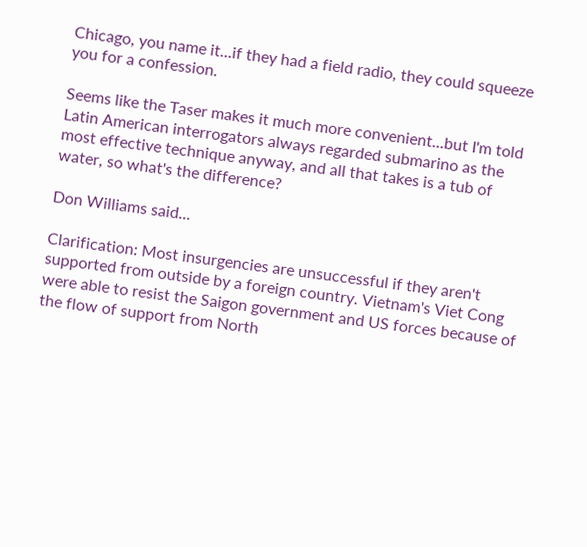Chicago, you name it...if they had a field radio, they could squeeze you for a confession.

Seems like the Taser makes it much more convenient...but I'm told Latin American interrogators always regarded submarino as the most effective technique anyway, and all that takes is a tub of water, so what's the difference?

Don Williams said...

Clarification: Most insurgencies are unsuccessful if they aren't supported from outside by a foreign country. Vietnam's Viet Cong were able to resist the Saigon government and US forces because of the flow of support from North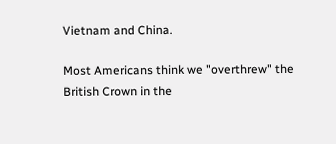Vietnam and China.

Most Americans think we "overthrew" the British Crown in the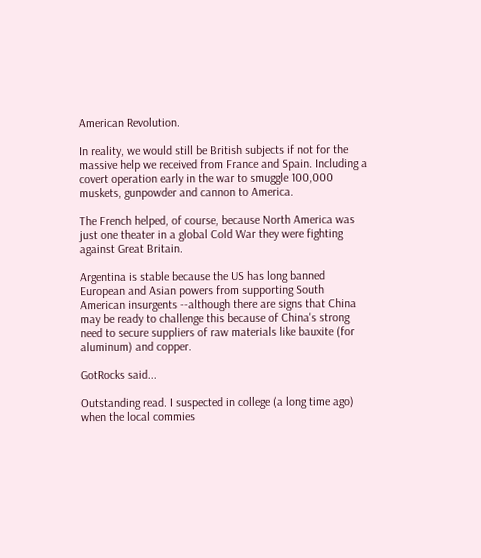American Revolution.

In reality, we would still be British subjects if not for the massive help we received from France and Spain. Including a covert operation early in the war to smuggle 100,000 muskets, gunpowder and cannon to America.

The French helped, of course, because North America was just one theater in a global Cold War they were fighting against Great Britain.

Argentina is stable because the US has long banned European and Asian powers from supporting South American insurgents --although there are signs that China may be ready to challenge this because of China's strong need to secure suppliers of raw materials like bauxite (for aluminum) and copper.

GotRocks said...

Outstanding read. I suspected in college (a long time ago) when the local commies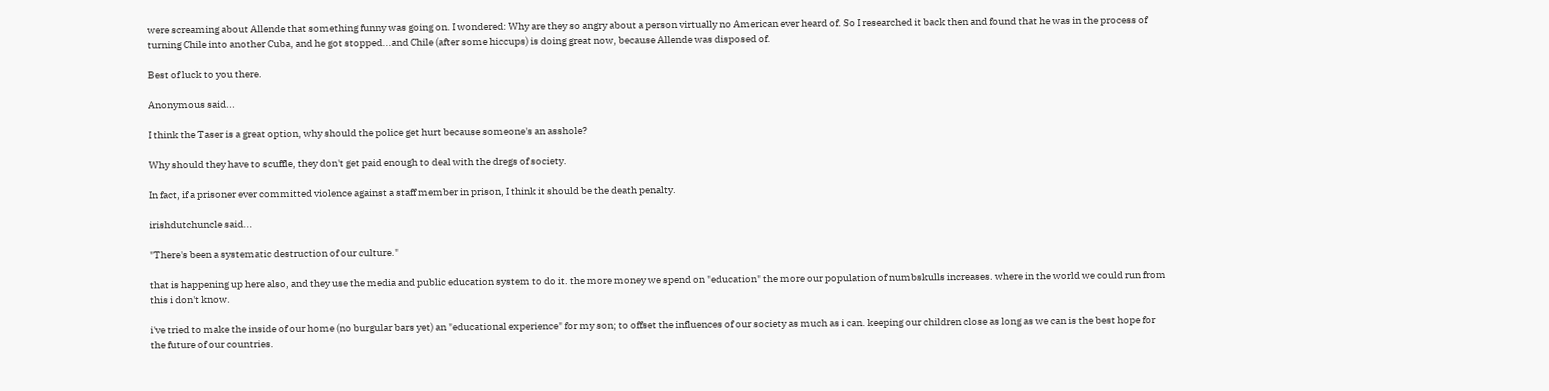were screaming about Allende that something funny was going on. I wondered: Why are they so angry about a person virtually no American ever heard of. So I researched it back then and found that he was in the process of turning Chile into another Cuba, and he got stopped...and Chile (after some hiccups) is doing great now, because Allende was disposed of.

Best of luck to you there.

Anonymous said...

I think the Taser is a great option, why should the police get hurt because someone's an asshole?

Why should they have to scuffle, they don't get paid enough to deal with the dregs of society.

In fact, if a prisoner ever committed violence against a staff member in prison, I think it should be the death penalty.

irishdutchuncle said...

"There's been a systematic destruction of our culture."

that is happening up here also, and they use the media and public education system to do it. the more money we spend on "education" the more our population of numbskulls increases. where in the world we could run from this i don't know.

i've tried to make the inside of our home (no burgular bars yet) an "educational experience" for my son; to offset the influences of our society as much as i can. keeping our children close as long as we can is the best hope for the future of our countries.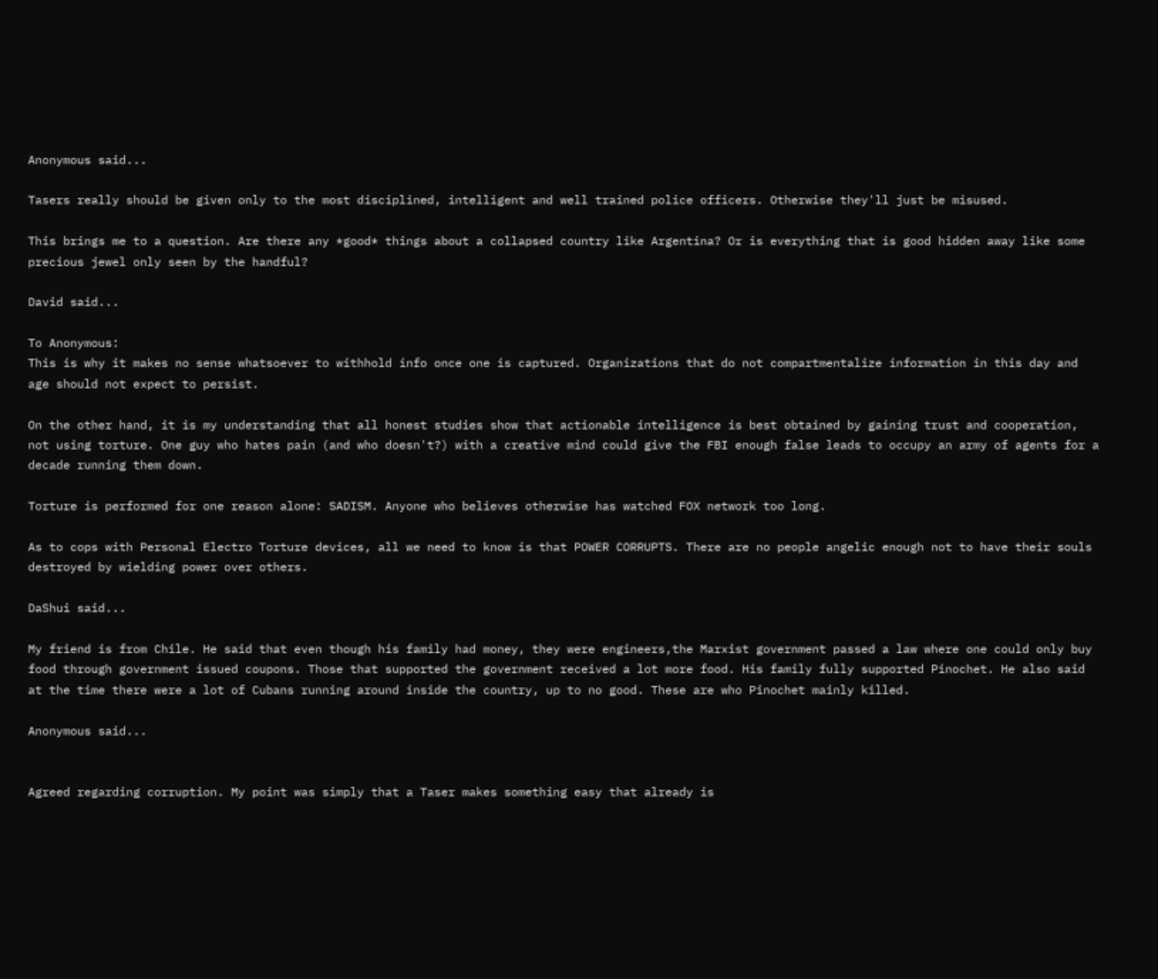Anonymous said...

Tasers really should be given only to the most disciplined, intelligent and well trained police officers. Otherwise they'll just be misused.

This brings me to a question. Are there any *good* things about a collapsed country like Argentina? Or is everything that is good hidden away like some precious jewel only seen by the handful?

David said...

To Anonymous:
This is why it makes no sense whatsoever to withhold info once one is captured. Organizations that do not compartmentalize information in this day and age should not expect to persist.

On the other hand, it is my understanding that all honest studies show that actionable intelligence is best obtained by gaining trust and cooperation, not using torture. One guy who hates pain (and who doesn't?) with a creative mind could give the FBI enough false leads to occupy an army of agents for a decade running them down.

Torture is performed for one reason alone: SADISM. Anyone who believes otherwise has watched FOX network too long.

As to cops with Personal Electro Torture devices, all we need to know is that POWER CORRUPTS. There are no people angelic enough not to have their souls destroyed by wielding power over others.

DaShui said...

My friend is from Chile. He said that even though his family had money, they were engineers,the Marxist government passed a law where one could only buy food through government issued coupons. Those that supported the government received a lot more food. His family fully supported Pinochet. He also said at the time there were a lot of Cubans running around inside the country, up to no good. These are who Pinochet mainly killed.

Anonymous said...


Agreed regarding corruption. My point was simply that a Taser makes something easy that already is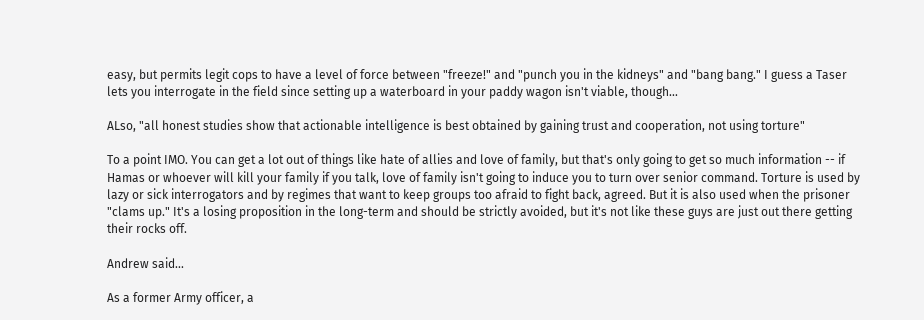easy, but permits legit cops to have a level of force between "freeze!" and "punch you in the kidneys" and "bang bang." I guess a Taser lets you interrogate in the field since setting up a waterboard in your paddy wagon isn't viable, though...

ALso, "all honest studies show that actionable intelligence is best obtained by gaining trust and cooperation, not using torture"

To a point IMO. You can get a lot out of things like hate of allies and love of family, but that's only going to get so much information -- if Hamas or whoever will kill your family if you talk, love of family isn't going to induce you to turn over senior command. Torture is used by lazy or sick interrogators and by regimes that want to keep groups too afraid to fight back, agreed. But it is also used when the prisoner "clams up." It's a losing proposition in the long-term and should be strictly avoided, but it's not like these guys are just out there getting their rocks off.

Andrew said...

As a former Army officer, a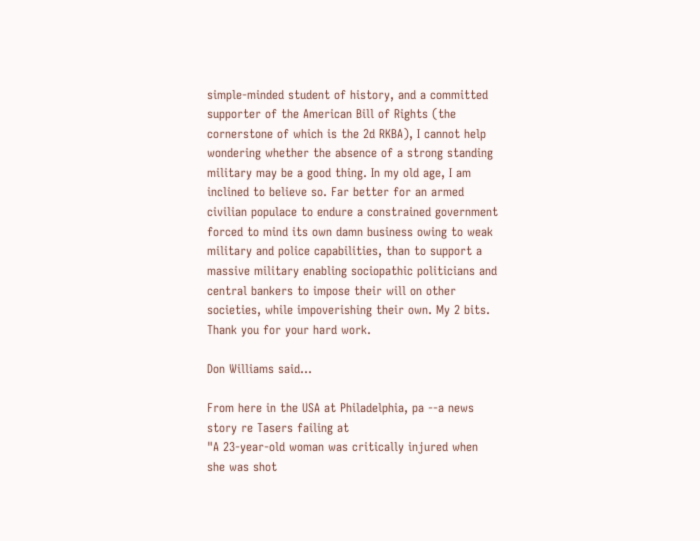simple-minded student of history, and a committed supporter of the American Bill of Rights (the cornerstone of which is the 2d RKBA), I cannot help wondering whether the absence of a strong standing military may be a good thing. In my old age, I am inclined to believe so. Far better for an armed civilian populace to endure a constrained government forced to mind its own damn business owing to weak military and police capabilities, than to support a massive military enabling sociopathic politicians and central bankers to impose their will on other societies, while impoverishing their own. My 2 bits. Thank you for your hard work.

Don Williams said...

From here in the USA at Philadelphia, pa --a news story re Tasers failing at
"A 23-year-old woman was critically injured when she was shot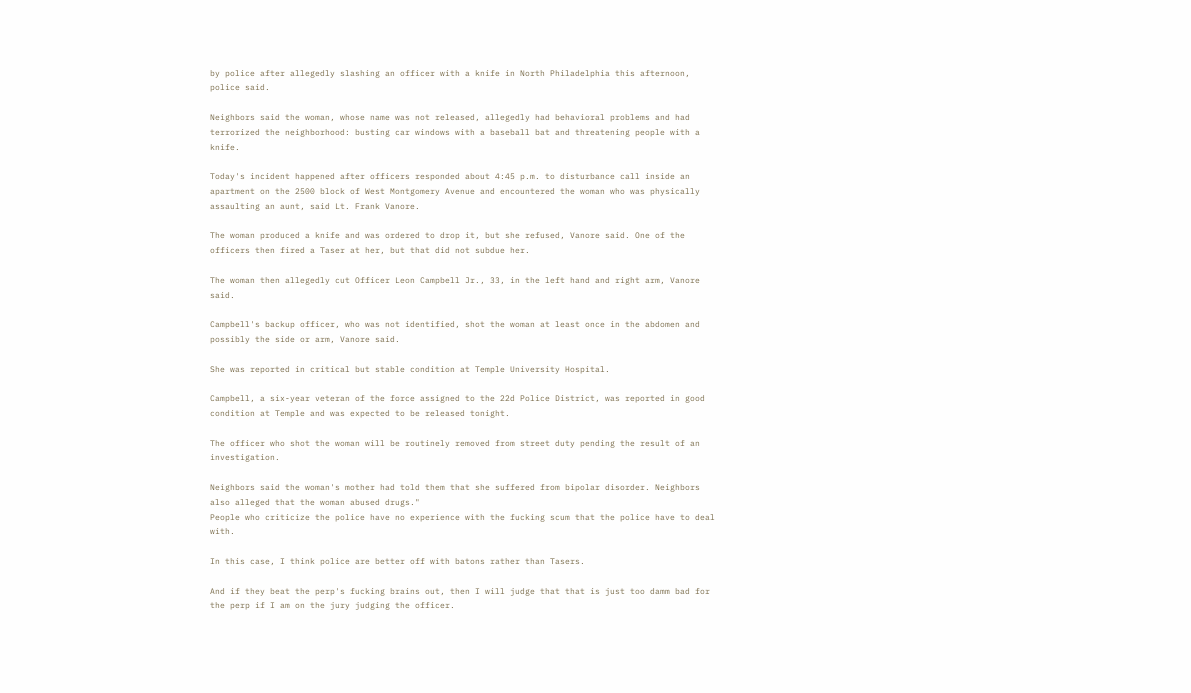by police after allegedly slashing an officer with a knife in North Philadelphia this afternoon, police said.

Neighbors said the woman, whose name was not released, allegedly had behavioral problems and had terrorized the neighborhood: busting car windows with a baseball bat and threatening people with a knife.

Today's incident happened after officers responded about 4:45 p.m. to disturbance call inside an apartment on the 2500 block of West Montgomery Avenue and encountered the woman who was physically assaulting an aunt, said Lt. Frank Vanore.

The woman produced a knife and was ordered to drop it, but she refused, Vanore said. One of the officers then fired a Taser at her, but that did not subdue her.

The woman then allegedly cut Officer Leon Campbell Jr., 33, in the left hand and right arm, Vanore said.

Campbell's backup officer, who was not identified, shot the woman at least once in the abdomen and possibly the side or arm, Vanore said.

She was reported in critical but stable condition at Temple University Hospital.

Campbell, a six-year veteran of the force assigned to the 22d Police District, was reported in good condition at Temple and was expected to be released tonight.

The officer who shot the woman will be routinely removed from street duty pending the result of an investigation.

Neighbors said the woman's mother had told them that she suffered from bipolar disorder. Neighbors also alleged that the woman abused drugs."
People who criticize the police have no experience with the fucking scum that the police have to deal with.

In this case, I think police are better off with batons rather than Tasers.

And if they beat the perp's fucking brains out, then I will judge that that is just too damm bad for the perp if I am on the jury judging the officer.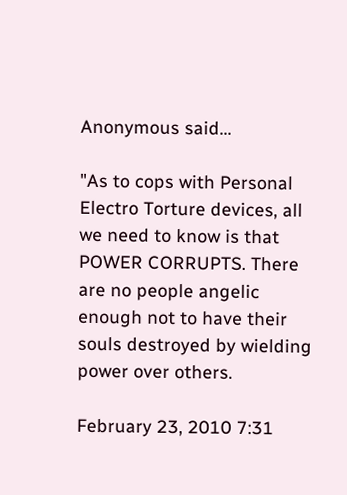Anonymous said...

"As to cops with Personal Electro Torture devices, all we need to know is that POWER CORRUPTS. There are no people angelic enough not to have their souls destroyed by wielding power over others.

February 23, 2010 7:31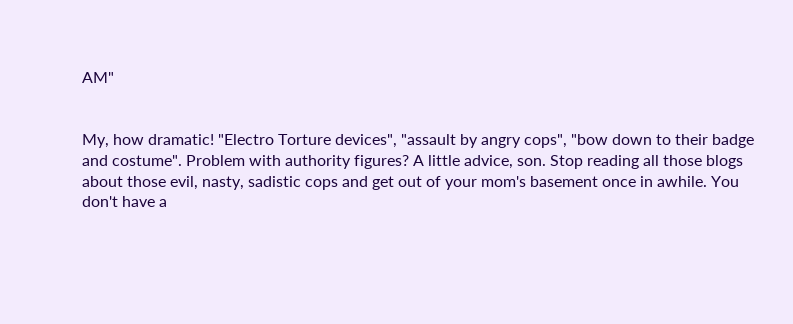AM"


My, how dramatic! "Electro Torture devices", "assault by angry cops", "bow down to their badge and costume". Problem with authority figures? A little advice, son. Stop reading all those blogs about those evil, nasty, sadistic cops and get out of your mom's basement once in awhile. You don't have a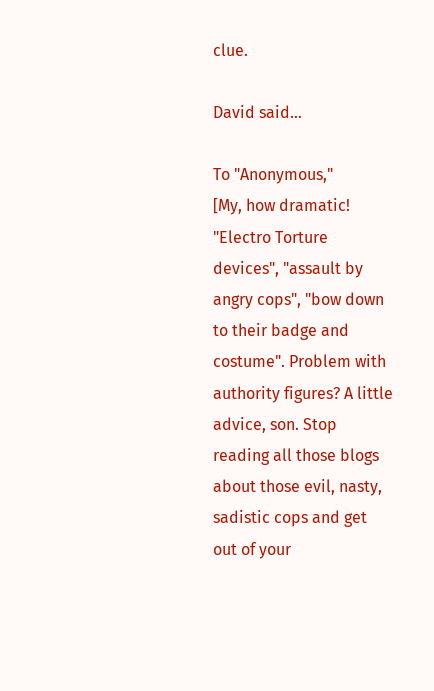clue.

David said...

To "Anonymous,"
[My, how dramatic! "Electro Torture devices", "assault by angry cops", "bow down to their badge and costume". Problem with authority figures? A little advice, son. Stop reading all those blogs about those evil, nasty, sadistic cops and get out of your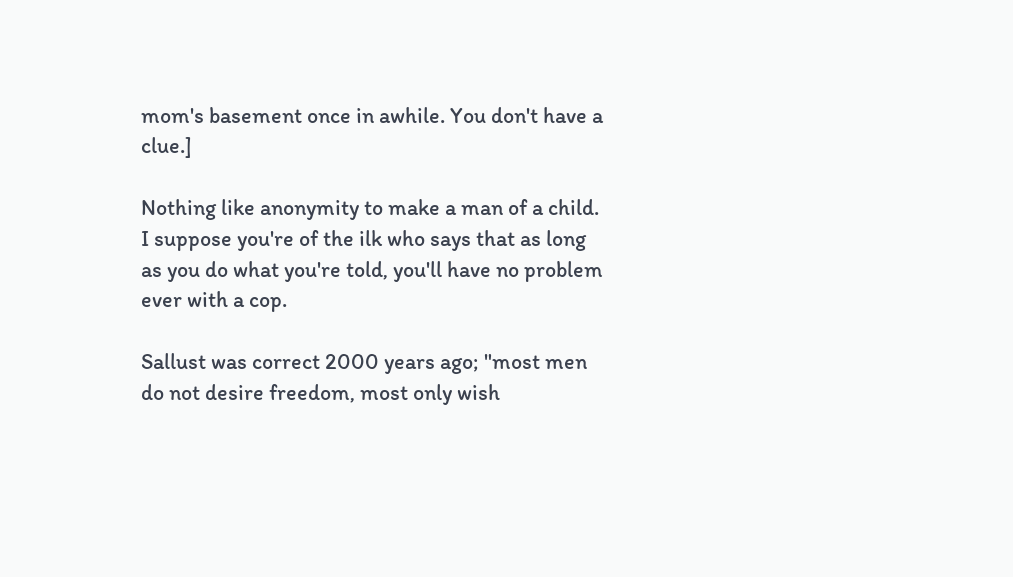mom's basement once in awhile. You don't have a clue.]

Nothing like anonymity to make a man of a child. I suppose you're of the ilk who says that as long as you do what you're told, you'll have no problem ever with a cop.

Sallust was correct 2000 years ago; "most men do not desire freedom, most only wish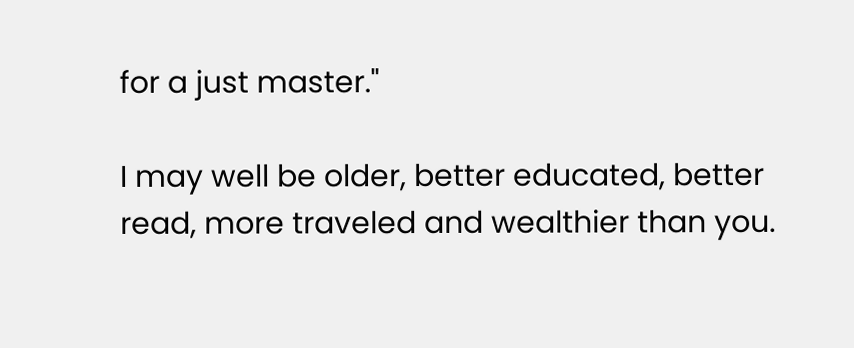for a just master."

I may well be older, better educated, better read, more traveled and wealthier than you.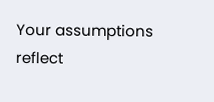Your assumptions reflect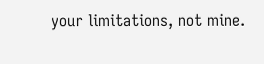your limitations, not mine.